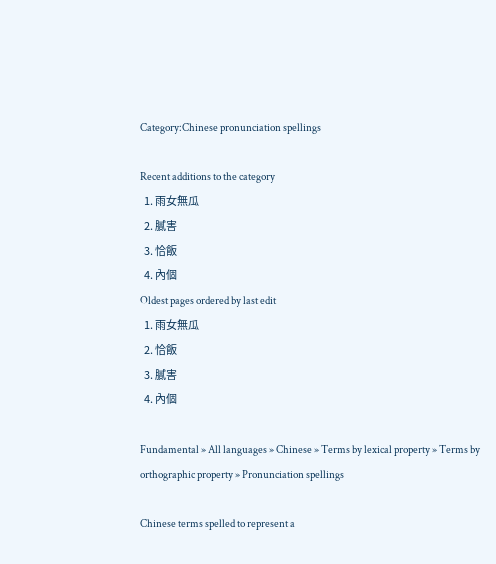Category:Chinese pronunciation spellings

Recent additions to the category
  1. 雨女無瓜
  2. 膩害
  3. 恰飯
  4. 內個
Oldest pages ordered by last edit
  1. 雨女無瓜
  2. 恰飯
  3. 膩害
  4. 內個

Fundamental » All languages » Chinese » Terms by lexical property » Terms by orthographic property » Pronunciation spellings

Chinese terms spelled to represent a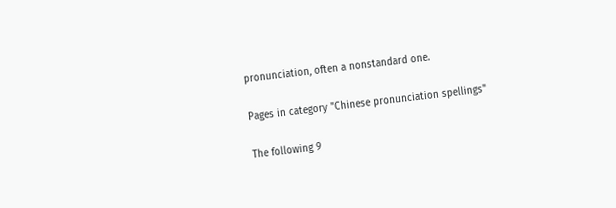pronunciation, often a nonstandard one.

Pages in category "Chinese pronunciation spellings"

The following 9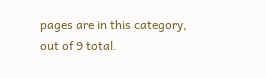pages are in this category, out of 9 total.